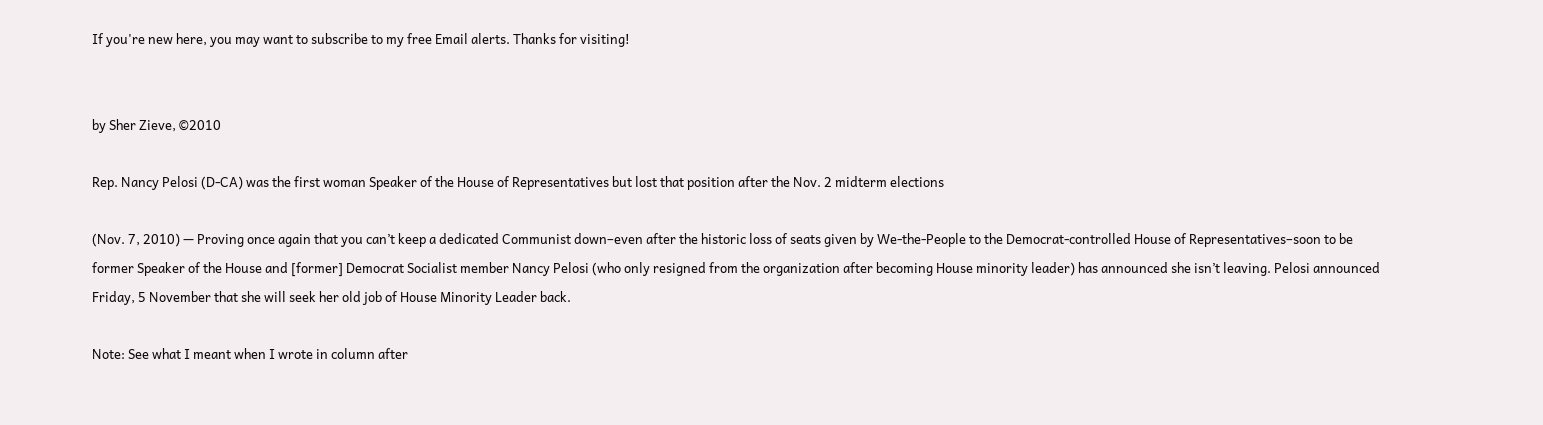If you're new here, you may want to subscribe to my free Email alerts. Thanks for visiting!


by Sher Zieve, ©2010

Rep. Nancy Pelosi (D-CA) was the first woman Speaker of the House of Representatives but lost that position after the Nov. 2 midterm elections

(Nov. 7, 2010) — Proving once again that you can’t keep a dedicated Communist down–even after the historic loss of seats given by We-the-People to the Democrat-controlled House of Representatives–soon to be former Speaker of the House and [former] Democrat Socialist member Nancy Pelosi (who only resigned from the organization after becoming House minority leader) has announced she isn’t leaving. Pelosi announced Friday, 5 November that she will seek her old job of House Minority Leader back.

Note: See what I meant when I wrote in column after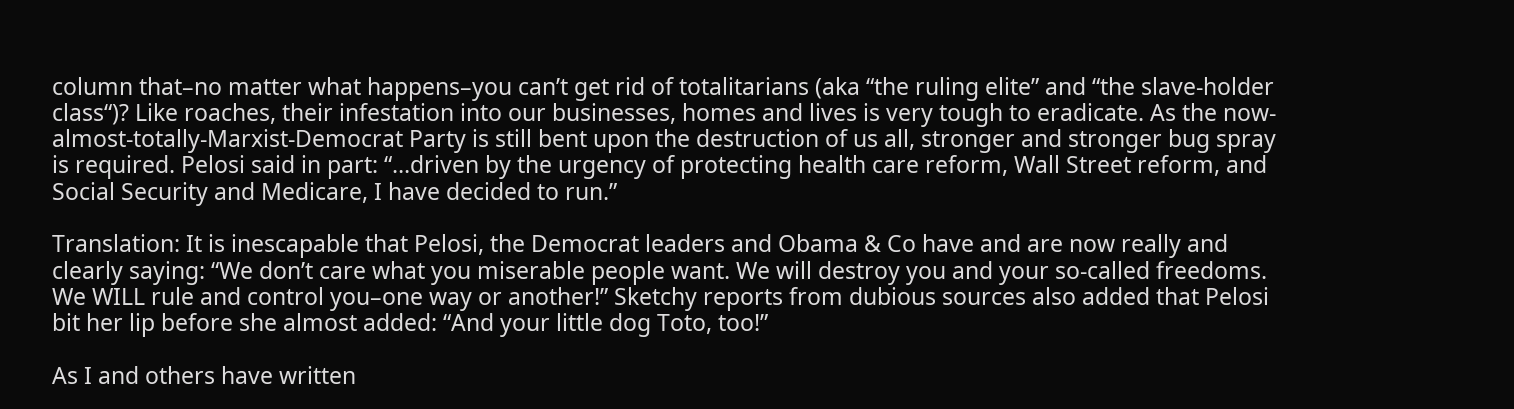column that–no matter what happens–you can’t get rid of totalitarians (aka “the ruling elite” and “the slave-holder class“)? Like roaches, their infestation into our businesses, homes and lives is very tough to eradicate. As the now-almost-totally-Marxist-Democrat Party is still bent upon the destruction of us all, stronger and stronger bug spray is required. Pelosi said in part: “…driven by the urgency of protecting health care reform, Wall Street reform, and Social Security and Medicare, I have decided to run.”

Translation: It is inescapable that Pelosi, the Democrat leaders and Obama & Co have and are now really and clearly saying: “We don’t care what you miserable people want. We will destroy you and your so-called freedoms. We WILL rule and control you–one way or another!” Sketchy reports from dubious sources also added that Pelosi bit her lip before she almost added: “And your little dog Toto, too!”

As I and others have written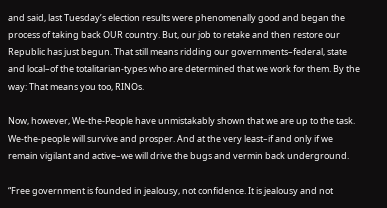and said, last Tuesday’s election results were phenomenally good and began the process of taking back OUR country. But, our job to retake and then restore our Republic has just begun. That still means ridding our governments–federal, state and local–of the totalitarian-types who are determined that we work for them. By the way: That means you too, RINOs.

Now, however, We-the-People have unmistakably shown that we are up to the task. We-the-people will survive and prosper. And at the very least–if and only if we remain vigilant and active–we will drive the bugs and vermin back underground.

“Free government is founded in jealousy, not confidence. It is jealousy and not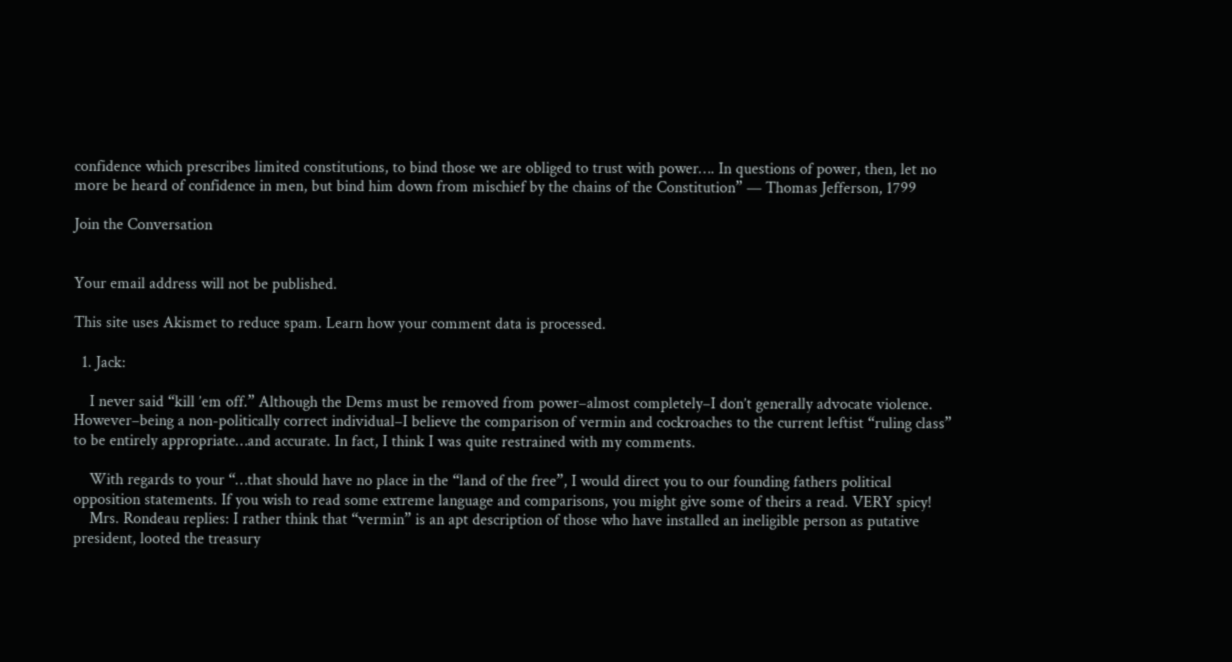confidence which prescribes limited constitutions, to bind those we are obliged to trust with power…. In questions of power, then, let no more be heard of confidence in men, but bind him down from mischief by the chains of the Constitution” — Thomas Jefferson, 1799

Join the Conversation


Your email address will not be published.

This site uses Akismet to reduce spam. Learn how your comment data is processed.

  1. Jack:

    I never said “kill ’em off.” Although the Dems must be removed from power–almost completely–I don’t generally advocate violence. However–being a non-politically correct individual–I believe the comparison of vermin and cockroaches to the current leftist “ruling class” to be entirely appropriate…and accurate. In fact, I think I was quite restrained with my comments.

    With regards to your “…that should have no place in the “land of the free”, I would direct you to our founding fathers political opposition statements. If you wish to read some extreme language and comparisons, you might give some of theirs a read. VERY spicy!
    Mrs. Rondeau replies: I rather think that “vermin” is an apt description of those who have installed an ineligible person as putative president, looted the treasury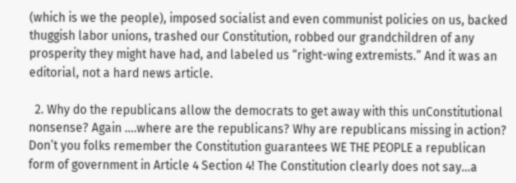(which is we the people), imposed socialist and even communist policies on us, backed thuggish labor unions, trashed our Constitution, robbed our grandchildren of any prosperity they might have had, and labeled us “right-wing extremists.” And it was an editorial, not a hard news article.

  2. Why do the republicans allow the democrats to get away with this unConstitutional nonsense? Again ….where are the republicans? Why are republicans missing in action? Don’t you folks remember the Constitution guarantees WE THE PEOPLE a republican form of government in Article 4 Section 4! The Constitution clearly does not say…a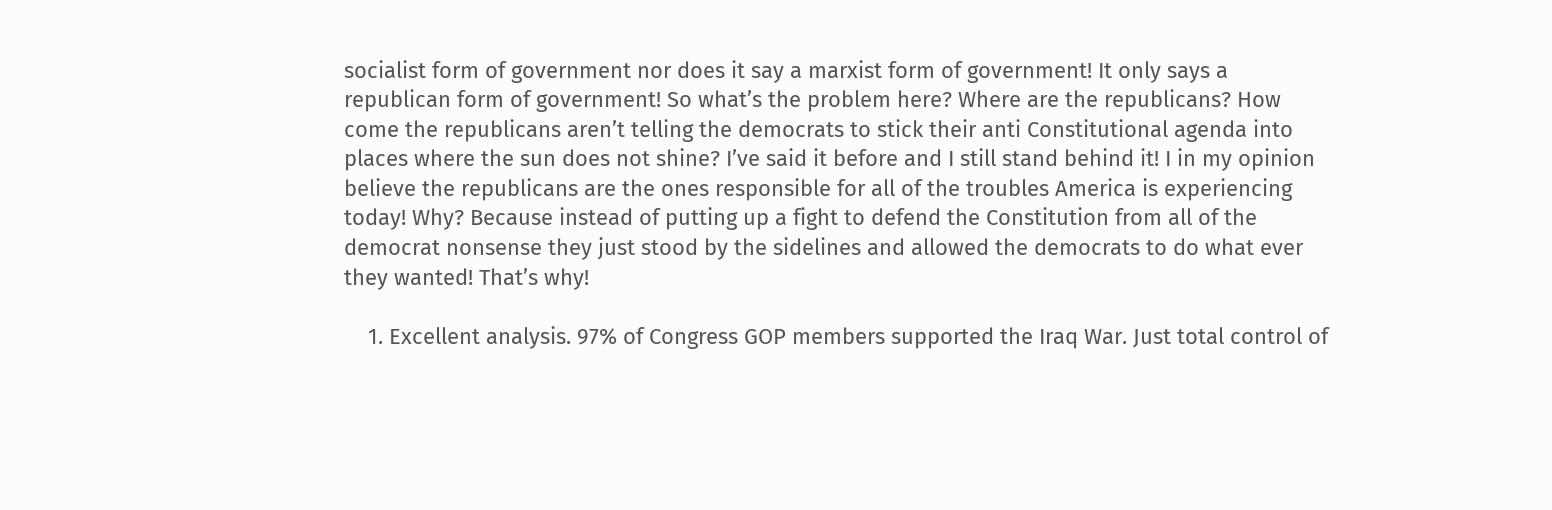socialist form of government nor does it say a marxist form of government! It only says a republican form of government! So what’s the problem here? Where are the republicans? How come the republicans aren’t telling the democrats to stick their anti Constitutional agenda into places where the sun does not shine? I’ve said it before and I still stand behind it! I in my opinion believe the republicans are the ones responsible for all of the troubles America is experiencing today! Why? Because instead of putting up a fight to defend the Constitution from all of the democrat nonsense they just stood by the sidelines and allowed the democrats to do what ever they wanted! That’s why!

    1. Excellent analysis. 97% of Congress GOP members supported the Iraq War. Just total control of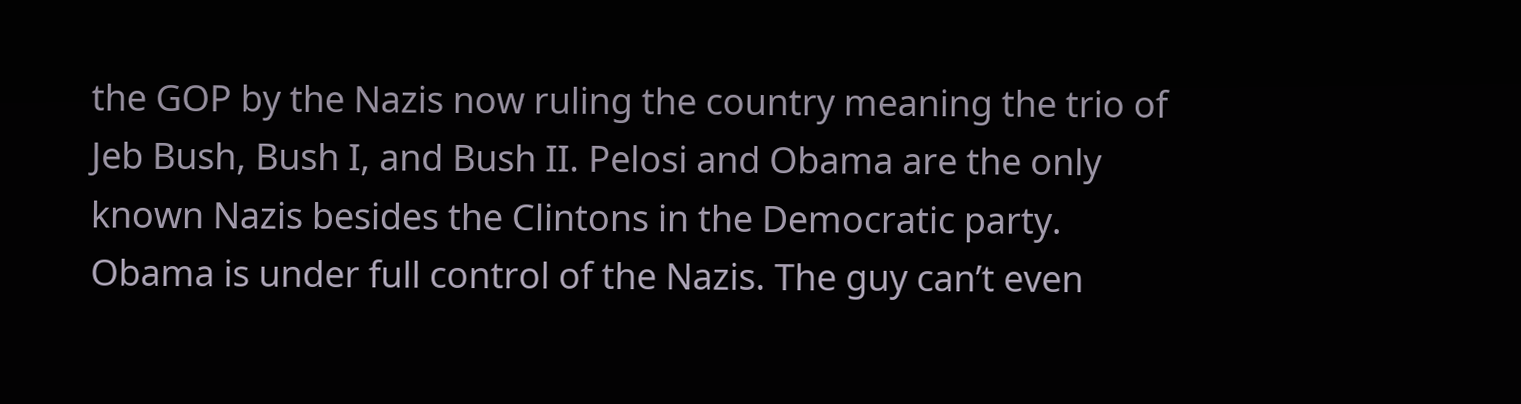the GOP by the Nazis now ruling the country meaning the trio of Jeb Bush, Bush I, and Bush II. Pelosi and Obama are the only known Nazis besides the Clintons in the Democratic party. Obama is under full control of the Nazis. The guy can’t even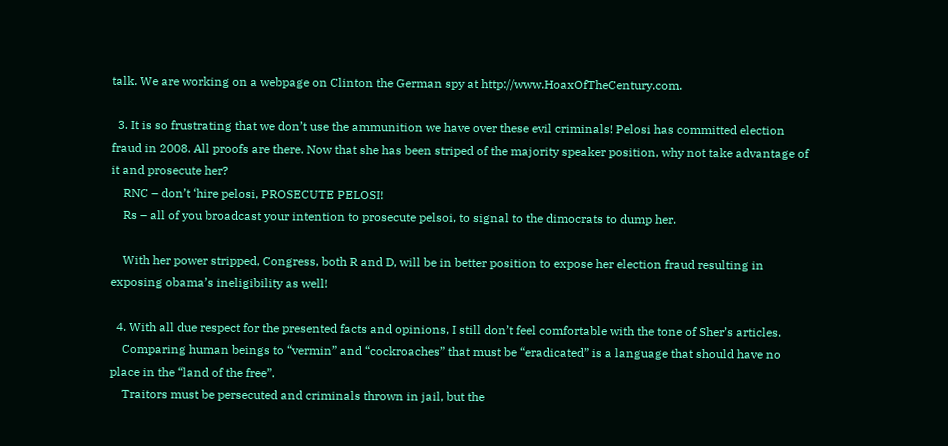talk. We are working on a webpage on Clinton the German spy at http://www.HoaxOfTheCentury.com.

  3. It is so frustrating that we don’t use the ammunition we have over these evil criminals! Pelosi has committed election fraud in 2008. All proofs are there. Now that she has been striped of the majority speaker position, why not take advantage of it and prosecute her?
    RNC – don’t ‘hire pelosi, PROSECUTE PELOSI!
    Rs – all of you broadcast your intention to prosecute pelsoi, to signal to the dimocrats to dump her.

    With her power stripped, Congress, both R and D, will be in better position to expose her election fraud resulting in exposing obama’s ineligibility as well!

  4. With all due respect for the presented facts and opinions, I still don’t feel comfortable with the tone of Sher’s articles.
    Comparing human beings to “vermin” and “cockroaches” that must be “eradicated” is a language that should have no place in the “land of the free”.
    Traitors must be persecuted and criminals thrown in jail, but the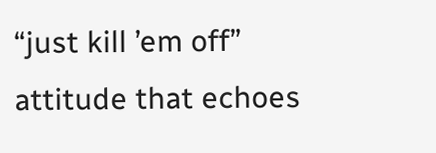“just kill ’em off” attitude that echoes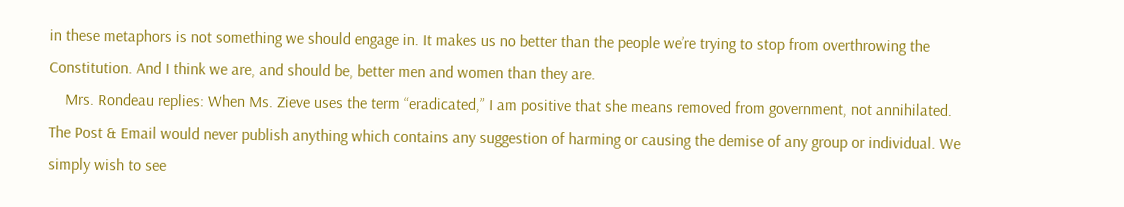in these metaphors is not something we should engage in. It makes us no better than the people we’re trying to stop from overthrowing the Constitution. And I think we are, and should be, better men and women than they are.
    Mrs. Rondeau replies: When Ms. Zieve uses the term “eradicated,” I am positive that she means removed from government, not annihilated. The Post & Email would never publish anything which contains any suggestion of harming or causing the demise of any group or individual. We simply wish to see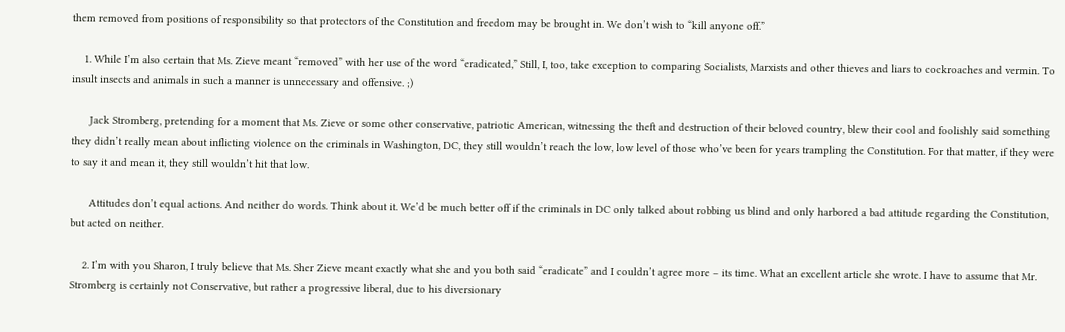them removed from positions of responsibility so that protectors of the Constitution and freedom may be brought in. We don’t wish to “kill anyone off.”

    1. While I’m also certain that Ms. Zieve meant “removed” with her use of the word “eradicated,” Still, I, too, take exception to comparing Socialists, Marxists and other thieves and liars to cockroaches and vermin. To insult insects and animals in such a manner is unnecessary and offensive. ;)

      Jack Stromberg, pretending for a moment that Ms. Zieve or some other conservative, patriotic American, witnessing the theft and destruction of their beloved country, blew their cool and foolishly said something they didn’t really mean about inflicting violence on the criminals in Washington, DC, they still wouldn’t reach the low, low level of those who’ve been for years trampling the Constitution. For that matter, if they were to say it and mean it, they still wouldn’t hit that low.

      Attitudes don’t equal actions. And neither do words. Think about it. We’d be much better off if the criminals in DC only talked about robbing us blind and only harbored a bad attitude regarding the Constitution, but acted on neither.

    2. I’m with you Sharon, I truly believe that Ms. Sher Zieve meant exactly what she and you both said “eradicate” and I couldn’t agree more – its time. What an excellent article she wrote. I have to assume that Mr. Stromberg is certainly not Conservative, but rather a progressive liberal, due to his diversionary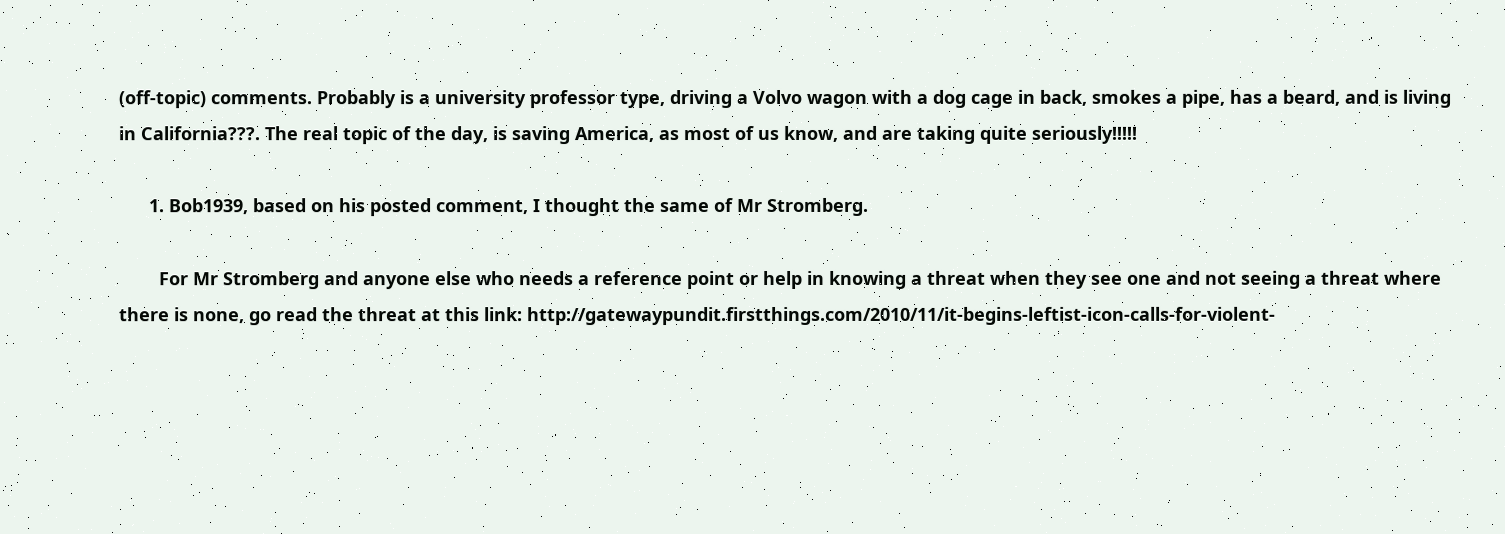(off-topic) comments. Probably is a university professor type, driving a Volvo wagon with a dog cage in back, smokes a pipe, has a beard, and is living in California???. The real topic of the day, is saving America, as most of us know, and are taking quite seriously!!!!!

      1. Bob1939, based on his posted comment, I thought the same of Mr Stromberg.

        For Mr Stromberg and anyone else who needs a reference point or help in knowing a threat when they see one and not seeing a threat where there is none, go read the threat at this link: http://gatewaypundit.firstthings.com/2010/11/it-begins-leftist-icon-calls-for-violent-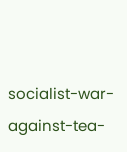socialist-war-against-tea-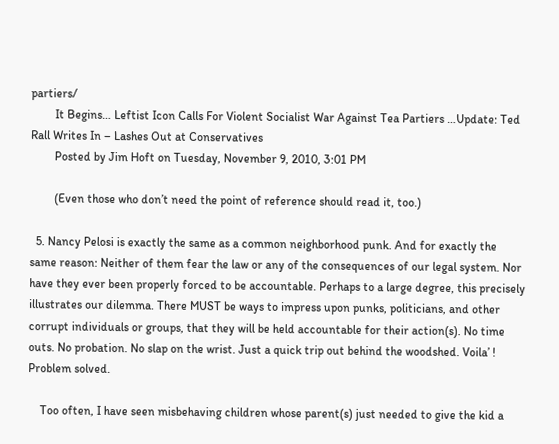partiers/
        It Begins… Leftist Icon Calls For Violent Socialist War Against Tea Partiers …Update: Ted Rall Writes In – Lashes Out at Conservatives
        Posted by Jim Hoft on Tuesday, November 9, 2010, 3:01 PM

        (Even those who don’t need the point of reference should read it, too.)

  5. Nancy Pelosi is exactly the same as a common neighborhood punk. And for exactly the same reason: Neither of them fear the law or any of the consequences of our legal system. Nor have they ever been properly forced to be accountable. Perhaps to a large degree, this precisely illustrates our dilemma. There MUST be ways to impress upon punks, politicians, and other corrupt individuals or groups, that they will be held accountable for their action(s). No time outs. No probation. No slap on the wrist. Just a quick trip out behind the woodshed. Voila’ ! Problem solved.

    Too often, I have seen misbehaving children whose parent(s) just needed to give the kid a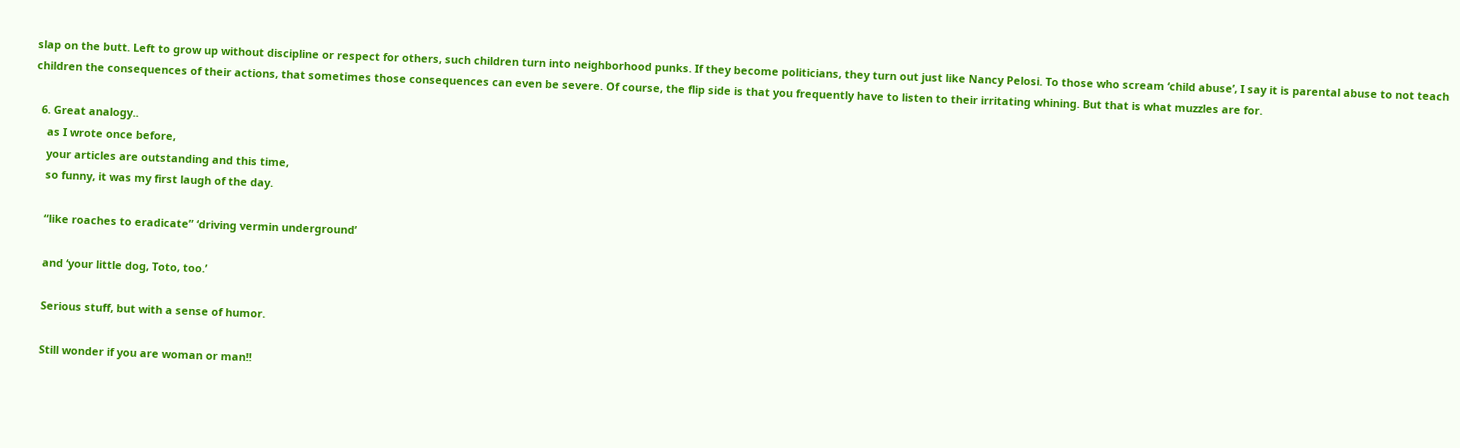slap on the butt. Left to grow up without discipline or respect for others, such children turn into neighborhood punks. If they become politicians, they turn out just like Nancy Pelosi. To those who scream ‘child abuse’, I say it is parental abuse to not teach children the consequences of their actions, that sometimes those consequences can even be severe. Of course, the flip side is that you frequently have to listen to their irritating whining. But that is what muzzles are for.

  6. Great analogy..
    as I wrote once before,
    your articles are outstanding and this time,
    so funny, it was my first laugh of the day.

    “like roaches to eradicate” ‘driving vermin underground’

    and ‘your little dog, Toto, too.’

    Serious stuff, but with a sense of humor.

    Still wonder if you are woman or man!!